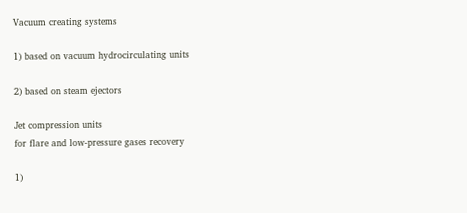Vacuum creating systems

1) based on vacuum hydrocirculating units

2) based on steam ejectors

Jet compression units
for flare and low-pressure gases recovery

1)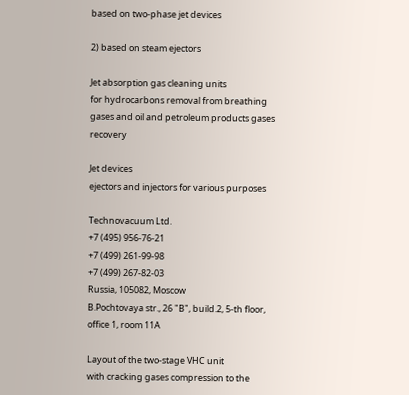based on two-phase jet devices

2) based on steam ejectors

Jet absorption gas cleaning units
for hydrocarbons removal from breathing gases and oil and petroleum products gases recovery

Jet devices
ejectors and injectors for various purposes

Technovacuum Ltd.
+7 (495) 956-76-21
+7 (499) 261-99-98
+7 (499) 267-82-03
Russia, 105082, Moscow
B.Pochtovaya str., 26 "B", build.2, 5-th floor, office 1, room 11A

Layout of the two-stage VHC unit
with cracking gases compression to the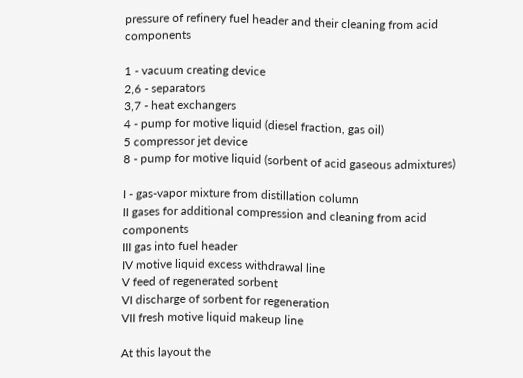pressure of refinery fuel header and their cleaning from acid components

1 - vacuum creating device
2,6 - separators
3,7 - heat exchangers
4 - pump for motive liquid (diesel fraction, gas oil)
5 compressor jet device
8 - pump for motive liquid (sorbent of acid gaseous admixtures)

I - gas-vapor mixture from distillation column
II gases for additional compression and cleaning from acid components
III gas into fuel header
IV motive liquid excess withdrawal line
V feed of regenerated sorbent
VI discharge of sorbent for regeneration
VII fresh motive liquid makeup line

At this layout the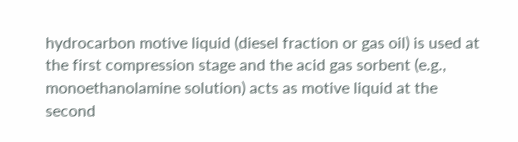hydrocarbon motive liquid (diesel fraction or gas oil) is used at the first compression stage and the acid gas sorbent (e.g., monoethanolamine solution) acts as motive liquid at the second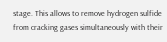stage. This allows to remove hydrogen sulfide from cracking gases simultaneously with their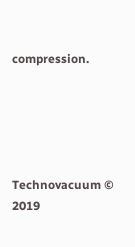compression.





Technovacuum © 2019